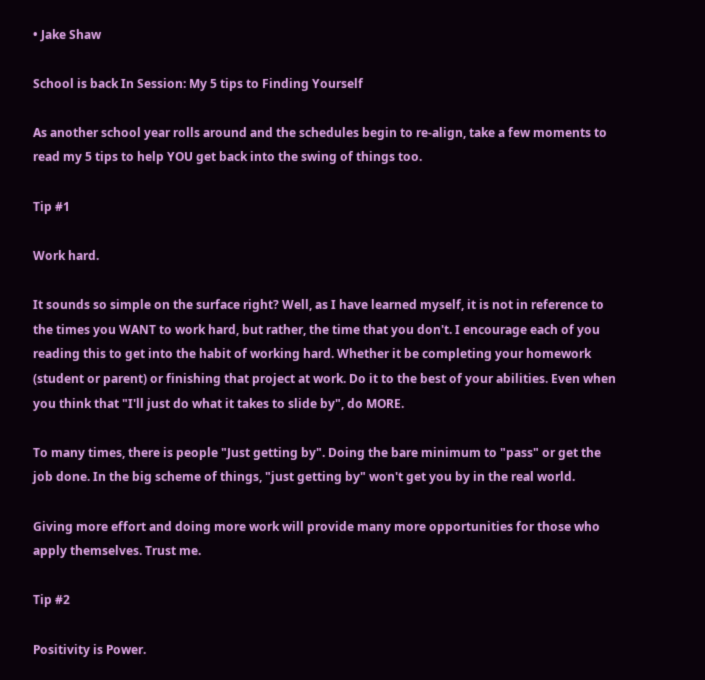• Jake Shaw

School is back In Session: My 5 tips to Finding Yourself

As another school year rolls around and the schedules begin to re-align, take a few moments to read my 5 tips to help YOU get back into the swing of things too.

Tip #1

Work hard.

It sounds so simple on the surface right? Well, as I have learned myself, it is not in reference to the times you WANT to work hard, but rather, the time that you don't. I encourage each of you reading this to get into the habit of working hard. Whether it be completing your homework (student or parent) or finishing that project at work. Do it to the best of your abilities. Even when you think that "I'll just do what it takes to slide by", do MORE.

To many times, there is people "Just getting by". Doing the bare minimum to "pass" or get the job done. In the big scheme of things, "just getting by" won't get you by in the real world.

Giving more effort and doing more work will provide many more opportunities for those who apply themselves. Trust me.

Tip #2

Positivity is Power.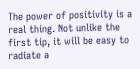The power of positivity is a real thing. Not unlike the first tip, it will be easy to radiate a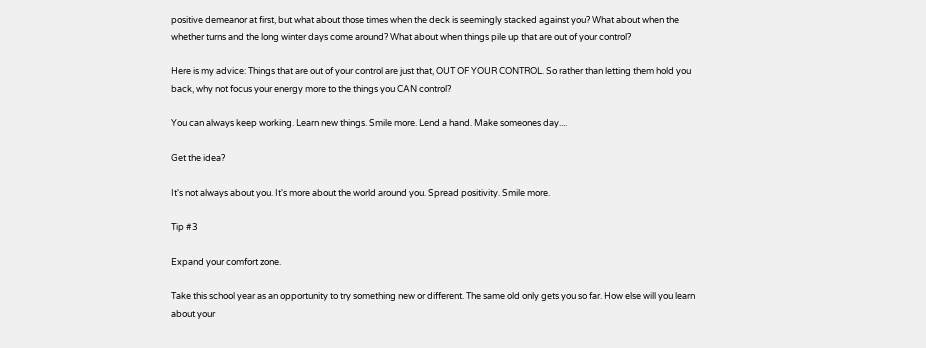positive demeanor at first, but what about those times when the deck is seemingly stacked against you? What about when the whether turns and the long winter days come around? What about when things pile up that are out of your control?

Here is my advice: Things that are out of your control are just that, OUT OF YOUR CONTROL. So rather than letting them hold you back, why not focus your energy more to the things you CAN control?

You can always keep working. Learn new things. Smile more. Lend a hand. Make someones day....

Get the idea?

It's not always about you. It's more about the world around you. Spread positivity. Smile more.

Tip #3

Expand your comfort zone.

Take this school year as an opportunity to try something new or different. The same old only gets you so far. How else will you learn about your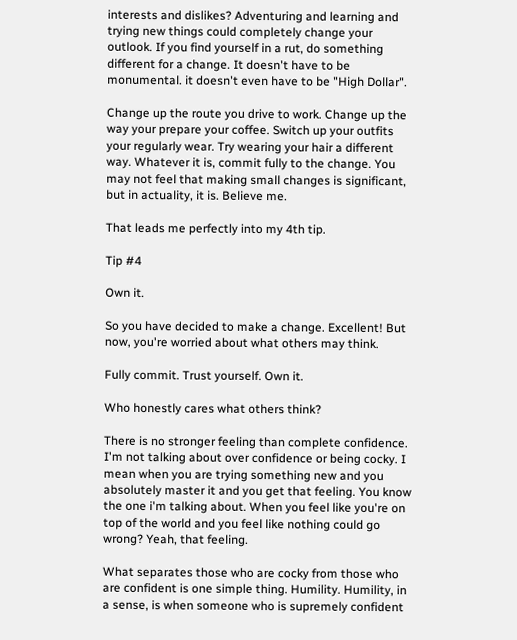interests and dislikes? Adventuring and learning and trying new things could completely change your outlook. If you find yourself in a rut, do something different for a change. It doesn't have to be monumental. it doesn't even have to be "High Dollar".

Change up the route you drive to work. Change up the way your prepare your coffee. Switch up your outfits your regularly wear. Try wearing your hair a different way. Whatever it is, commit fully to the change. You may not feel that making small changes is significant, but in actuality, it is. Believe me.

That leads me perfectly into my 4th tip.

Tip #4

Own it.

So you have decided to make a change. Excellent! But now, you're worried about what others may think.

Fully commit. Trust yourself. Own it.

Who honestly cares what others think?

There is no stronger feeling than complete confidence. I'm not talking about over confidence or being cocky. I mean when you are trying something new and you absolutely master it and you get that feeling. You know the one i'm talking about. When you feel like you're on top of the world and you feel like nothing could go wrong? Yeah, that feeling.

What separates those who are cocky from those who are confident is one simple thing. Humility. Humility, in a sense, is when someone who is supremely confident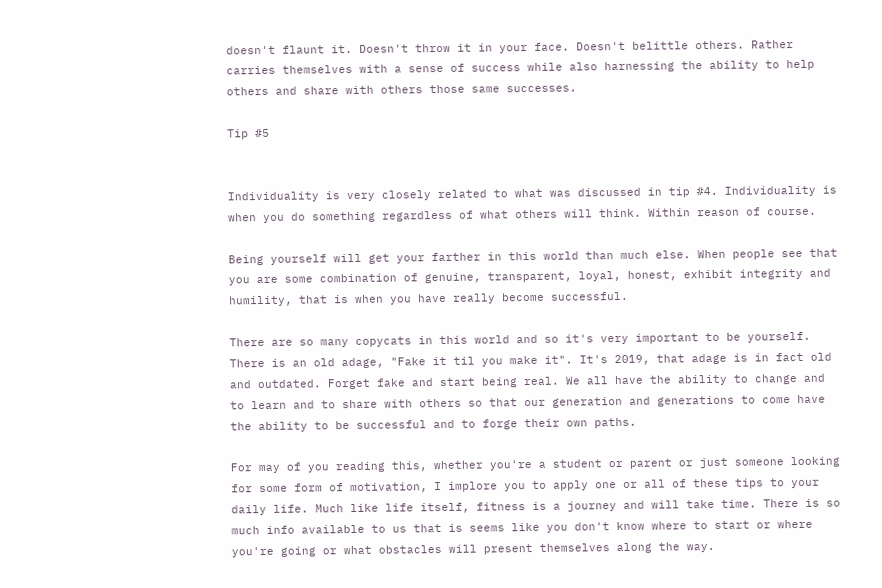doesn't flaunt it. Doesn't throw it in your face. Doesn't belittle others. Rather carries themselves with a sense of success while also harnessing the ability to help others and share with others those same successes.

Tip #5


Individuality is very closely related to what was discussed in tip #4. Individuality is when you do something regardless of what others will think. Within reason of course.

Being yourself will get your farther in this world than much else. When people see that you are some combination of genuine, transparent, loyal, honest, exhibit integrity and humility, that is when you have really become successful.

There are so many copycats in this world and so it's very important to be yourself. There is an old adage, "Fake it til you make it". It's 2019, that adage is in fact old and outdated. Forget fake and start being real. We all have the ability to change and to learn and to share with others so that our generation and generations to come have the ability to be successful and to forge their own paths.

For may of you reading this, whether you're a student or parent or just someone looking for some form of motivation, I implore you to apply one or all of these tips to your daily life. Much like life itself, fitness is a journey and will take time. There is so much info available to us that is seems like you don't know where to start or where you're going or what obstacles will present themselves along the way.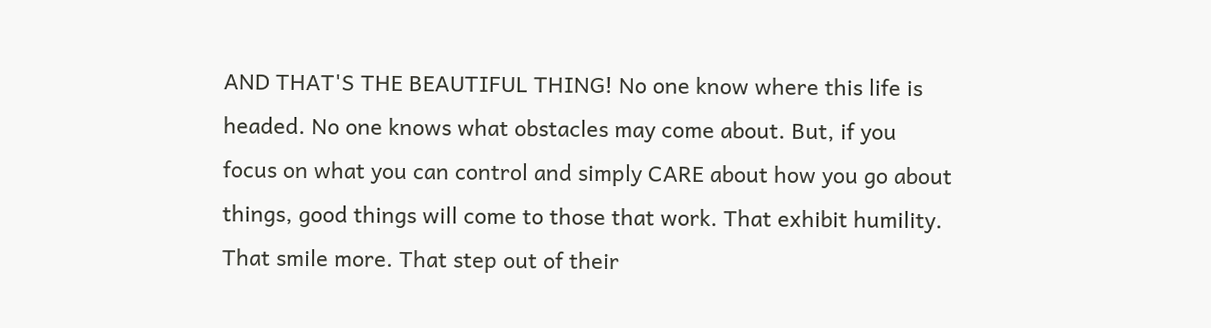AND THAT'S THE BEAUTIFUL THING! No one know where this life is headed. No one knows what obstacles may come about. But, if you focus on what you can control and simply CARE about how you go about things, good things will come to those that work. That exhibit humility. That smile more. That step out of their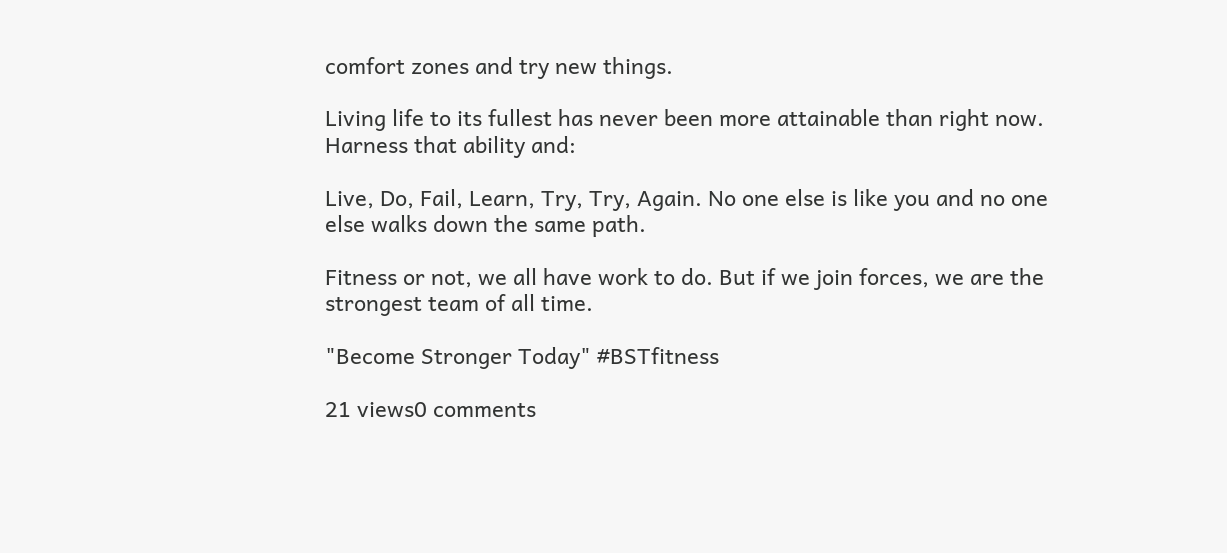comfort zones and try new things.

Living life to its fullest has never been more attainable than right now. Harness that ability and:

Live, Do, Fail, Learn, Try, Try, Again. No one else is like you and no one else walks down the same path.

Fitness or not, we all have work to do. But if we join forces, we are the strongest team of all time.

"Become Stronger Today" #BSTfitness

21 views0 comments